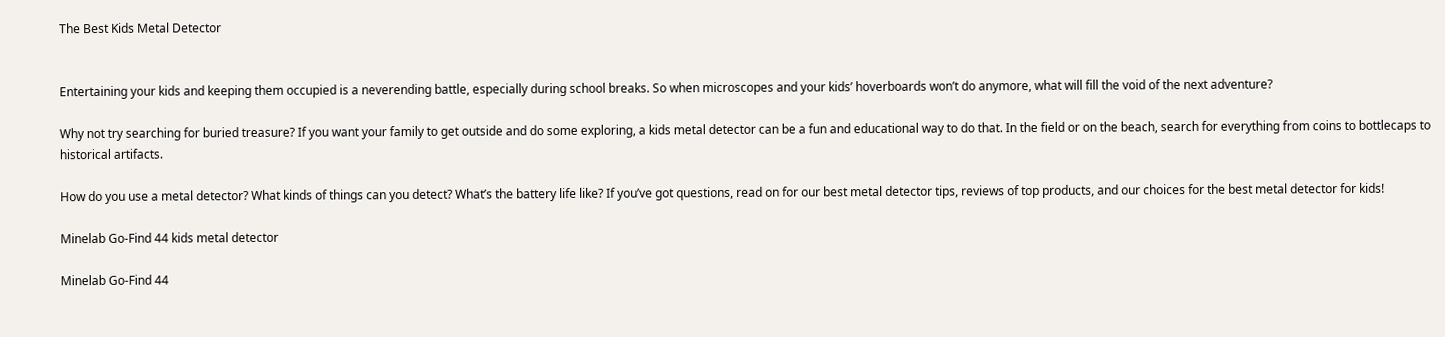The Best Kids Metal Detector


Entertaining your kids and keeping them occupied is a neverending battle, especially during school breaks. So when microscopes and your kids’ hoverboards won’t do anymore, what will fill the void of the next adventure?

Why not try searching for buried treasure? If you want your family to get outside and do some exploring, a kids metal detector can be a fun and educational way to do that. In the field or on the beach, search for everything from coins to bottlecaps to historical artifacts.

How do you use a metal detector? What kinds of things can you detect? What’s the battery life like? If you’ve got questions, read on for our best metal detector tips, reviews of top products, and our choices for the best metal detector for kids!

Minelab Go-Find 44 kids metal detector

Minelab Go-Find 44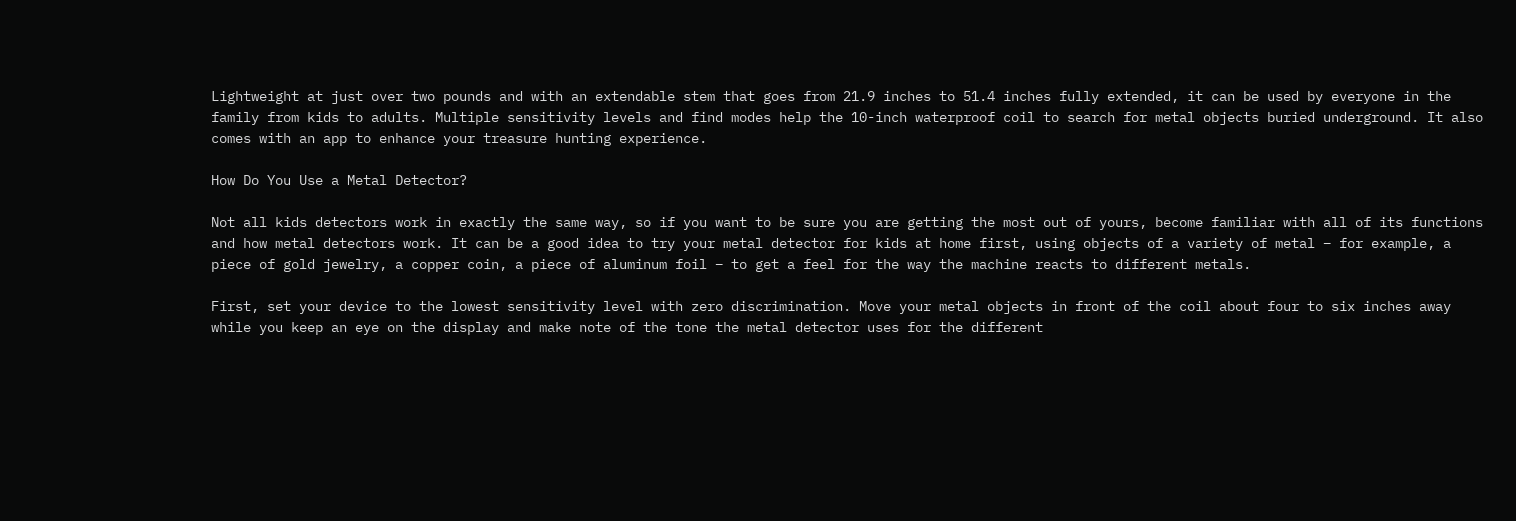Lightweight at just over two pounds and with an extendable stem that goes from 21.9 inches to 51.4 inches fully extended, it can be used by everyone in the family from kids to adults. Multiple sensitivity levels and find modes help the 10-inch waterproof coil to search for metal objects buried underground. It also comes with an app to enhance your treasure hunting experience.

How Do You Use a Metal Detector?

Not all kids detectors work in exactly the same way, so if you want to be sure you are getting the most out of yours, become familiar with all of its functions and how metal detectors work. It can be a good idea to try your metal detector for kids at home first, using objects of a variety of metal – for example, a piece of gold jewelry, a copper coin, a piece of aluminum foil – to get a feel for the way the machine reacts to different metals.

First, set your device to the lowest sensitivity level with zero discrimination. Move your metal objects in front of the coil about four to six inches away while you keep an eye on the display and make note of the tone the metal detector uses for the different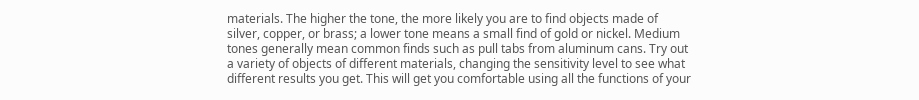materials. The higher the tone, the more likely you are to find objects made of silver, copper, or brass; a lower tone means a small find of gold or nickel. Medium tones generally mean common finds such as pull tabs from aluminum cans. Try out a variety of objects of different materials, changing the sensitivity level to see what different results you get. This will get you comfortable using all the functions of your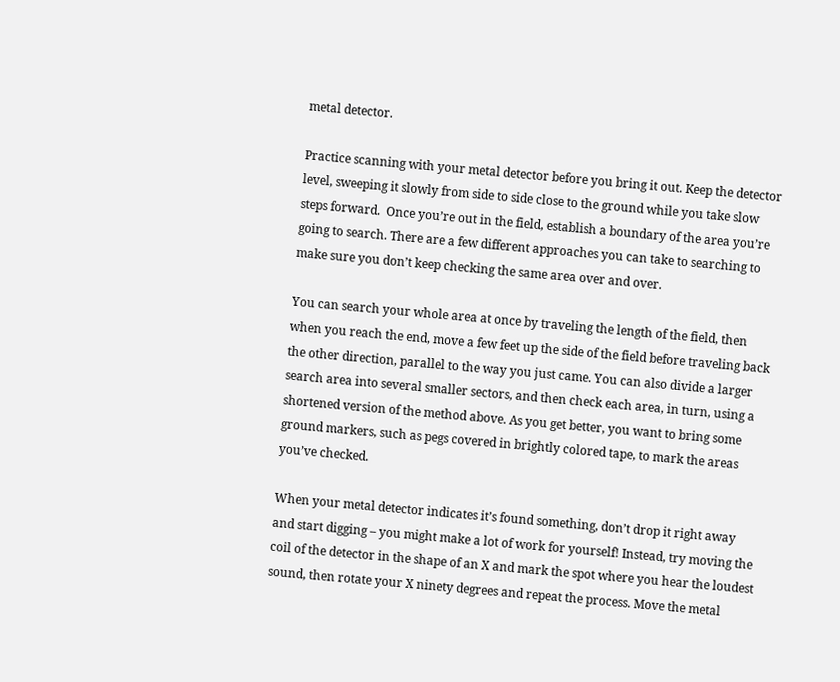metal detector.

Practice scanning with your metal detector before you bring it out. Keep the detector level, sweeping it slowly from side to side close to the ground while you take slow steps forward.  Once you’re out in the field, establish a boundary of the area you’re going to search. There are a few different approaches you can take to searching to make sure you don’t keep checking the same area over and over.

You can search your whole area at once by traveling the length of the field, then when you reach the end, move a few feet up the side of the field before traveling back the other direction, parallel to the way you just came. You can also divide a larger search area into several smaller sectors, and then check each area, in turn, using a shortened version of the method above. As you get better, you want to bring some ground markers, such as pegs covered in brightly colored tape, to mark the areas you’ve checked.

When your metal detector indicates it’s found something, don’t drop it right away and start digging – you might make a lot of work for yourself! Instead, try moving the coil of the detector in the shape of an X and mark the spot where you hear the loudest sound, then rotate your X ninety degrees and repeat the process. Move the metal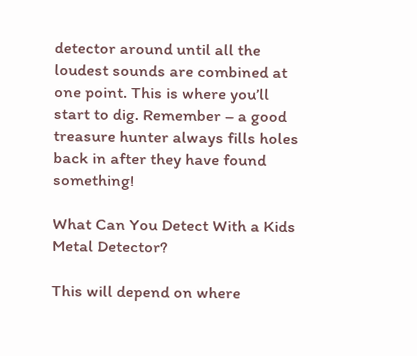detector around until all the loudest sounds are combined at one point. This is where you’ll start to dig. Remember – a good treasure hunter always fills holes back in after they have found something!

What Can You Detect With a Kids Metal Detector?

This will depend on where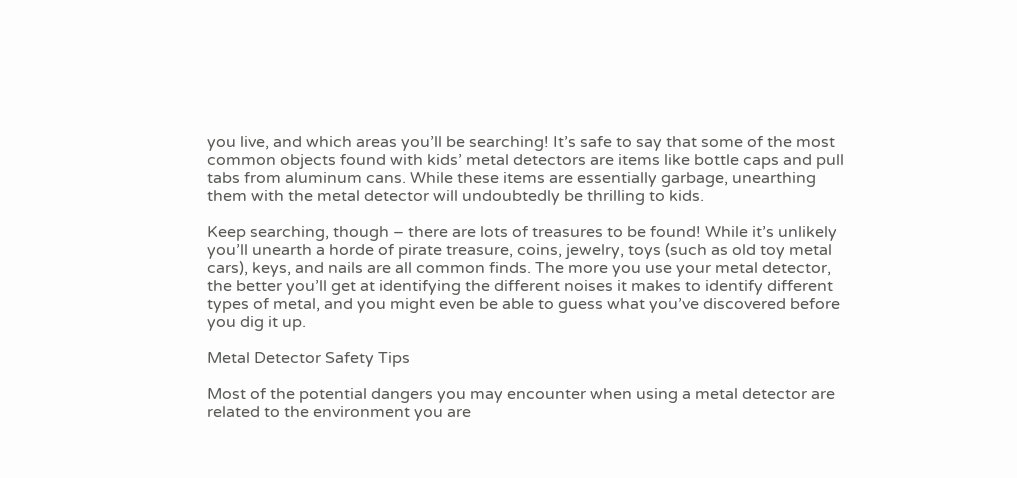you live, and which areas you’ll be searching! It’s safe to say that some of the most common objects found with kids’ metal detectors are items like bottle caps and pull tabs from aluminum cans. While these items are essentially garbage, unearthing them with the metal detector will undoubtedly be thrilling to kids.

Keep searching, though – there are lots of treasures to be found! While it’s unlikely you’ll unearth a horde of pirate treasure, coins, jewelry, toys (such as old toy metal cars), keys, and nails are all common finds. The more you use your metal detector, the better you’ll get at identifying the different noises it makes to identify different types of metal, and you might even be able to guess what you’ve discovered before you dig it up.

Metal Detector Safety Tips

Most of the potential dangers you may encounter when using a metal detector are related to the environment you are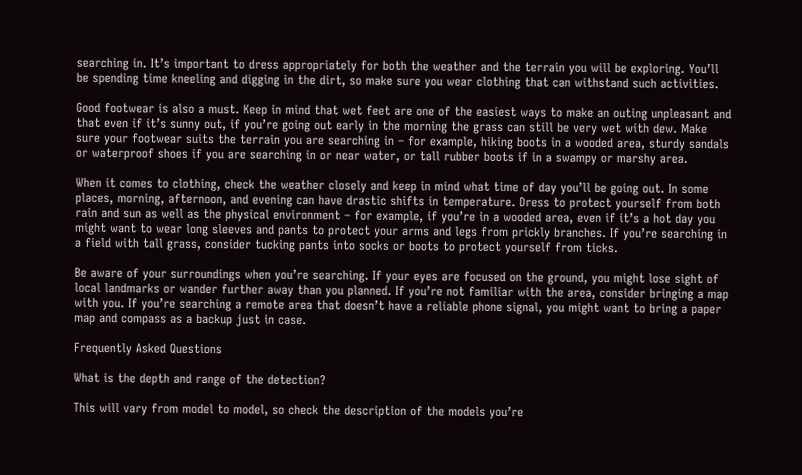searching in. It’s important to dress appropriately for both the weather and the terrain you will be exploring. You’ll be spending time kneeling and digging in the dirt, so make sure you wear clothing that can withstand such activities.

Good footwear is also a must. Keep in mind that wet feet are one of the easiest ways to make an outing unpleasant and that even if it’s sunny out, if you’re going out early in the morning the grass can still be very wet with dew. Make sure your footwear suits the terrain you are searching in – for example, hiking boots in a wooded area, sturdy sandals or waterproof shoes if you are searching in or near water, or tall rubber boots if in a swampy or marshy area.

When it comes to clothing, check the weather closely and keep in mind what time of day you’ll be going out. In some places, morning, afternoon, and evening can have drastic shifts in temperature. Dress to protect yourself from both rain and sun as well as the physical environment – for example, if you’re in a wooded area, even if it’s a hot day you might want to wear long sleeves and pants to protect your arms and legs from prickly branches. If you’re searching in a field with tall grass, consider tucking pants into socks or boots to protect yourself from ticks.

Be aware of your surroundings when you’re searching. If your eyes are focused on the ground, you might lose sight of local landmarks or wander further away than you planned. If you’re not familiar with the area, consider bringing a map with you. If you’re searching a remote area that doesn’t have a reliable phone signal, you might want to bring a paper map and compass as a backup just in case.

Frequently Asked Questions

What is the depth and range of the detection?

This will vary from model to model, so check the description of the models you’re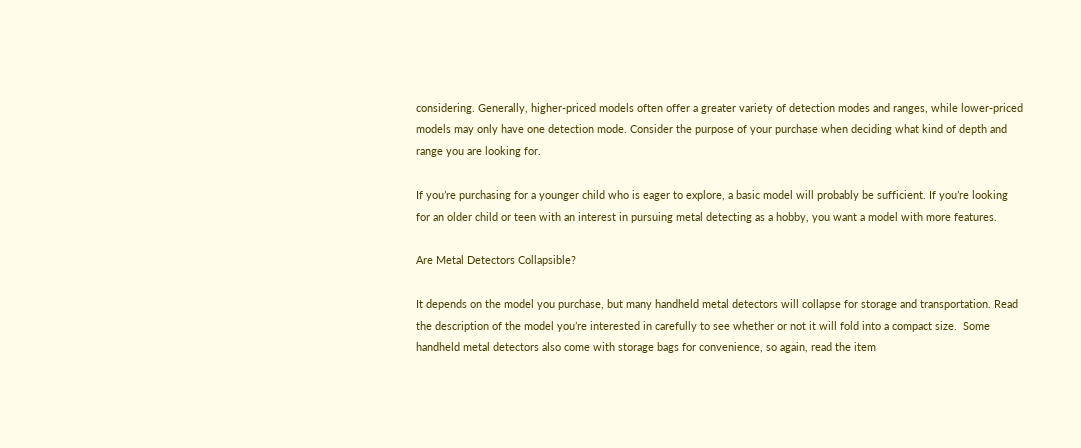considering. Generally, higher-priced models often offer a greater variety of detection modes and ranges, while lower-priced models may only have one detection mode. Consider the purpose of your purchase when deciding what kind of depth and range you are looking for.

If you’re purchasing for a younger child who is eager to explore, a basic model will probably be sufficient. If you’re looking for an older child or teen with an interest in pursuing metal detecting as a hobby, you want a model with more features.

Are Metal Detectors Collapsible?

It depends on the model you purchase, but many handheld metal detectors will collapse for storage and transportation. Read the description of the model you’re interested in carefully to see whether or not it will fold into a compact size.  Some handheld metal detectors also come with storage bags for convenience, so again, read the item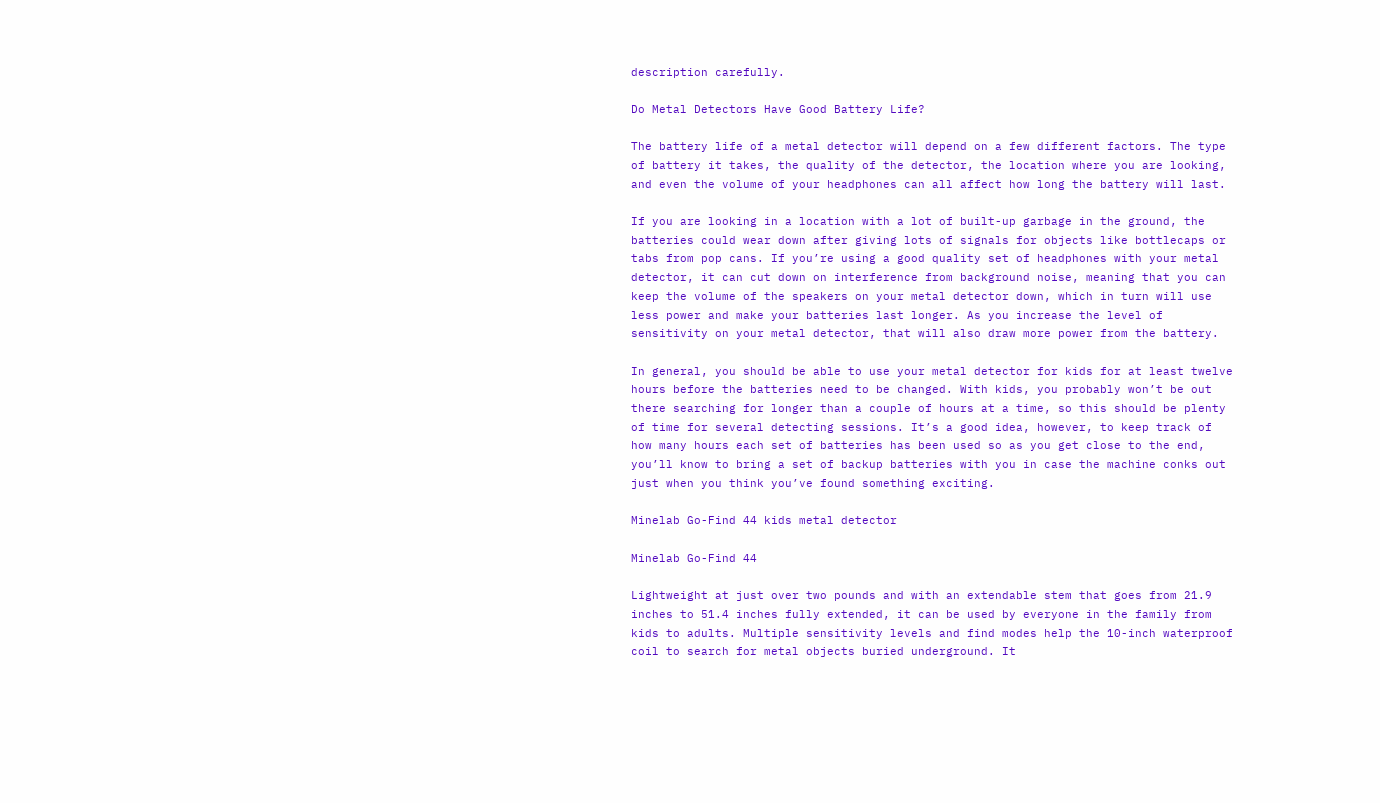description carefully.

Do Metal Detectors Have Good Battery Life?

The battery life of a metal detector will depend on a few different factors. The type of battery it takes, the quality of the detector, the location where you are looking, and even the volume of your headphones can all affect how long the battery will last.

If you are looking in a location with a lot of built-up garbage in the ground, the batteries could wear down after giving lots of signals for objects like bottlecaps or tabs from pop cans. If you’re using a good quality set of headphones with your metal detector, it can cut down on interference from background noise, meaning that you can keep the volume of the speakers on your metal detector down, which in turn will use less power and make your batteries last longer. As you increase the level of sensitivity on your metal detector, that will also draw more power from the battery.

In general, you should be able to use your metal detector for kids for at least twelve hours before the batteries need to be changed. With kids, you probably won’t be out there searching for longer than a couple of hours at a time, so this should be plenty of time for several detecting sessions. It’s a good idea, however, to keep track of how many hours each set of batteries has been used so as you get close to the end, you’ll know to bring a set of backup batteries with you in case the machine conks out just when you think you’ve found something exciting.

Minelab Go-Find 44 kids metal detector

Minelab Go-Find 44

Lightweight at just over two pounds and with an extendable stem that goes from 21.9 inches to 51.4 inches fully extended, it can be used by everyone in the family from kids to adults. Multiple sensitivity levels and find modes help the 10-inch waterproof coil to search for metal objects buried underground. It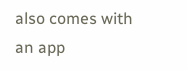also comes with an app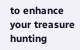to enhance your treasure hunting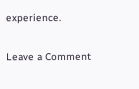experience.

Leave a Comment